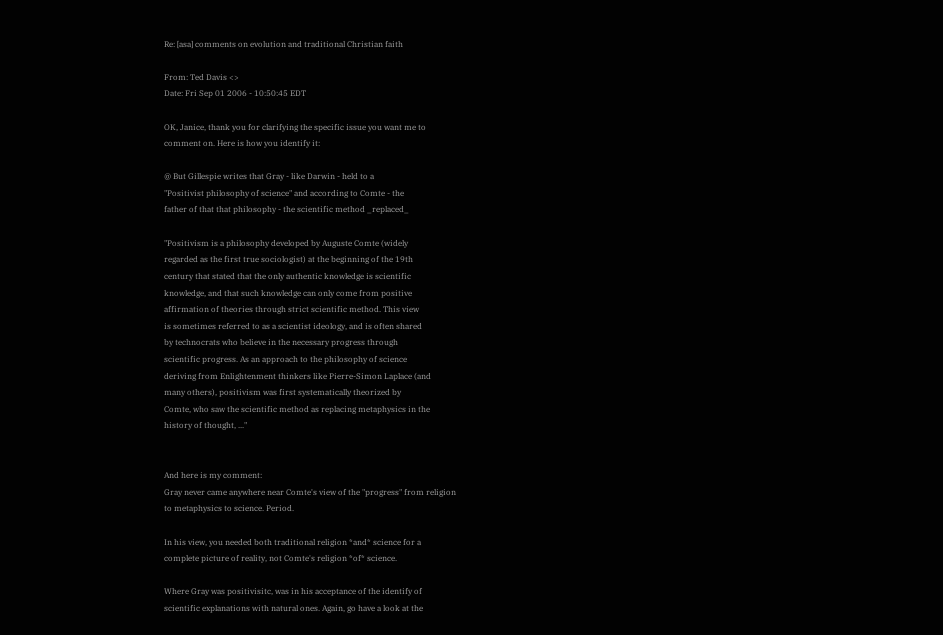Re: [asa] comments on evolution and traditional Christian faith

From: Ted Davis <>
Date: Fri Sep 01 2006 - 10:50:45 EDT

OK, Janice, thank you for clarifying the specific issue you want me to
comment on. Here is how you identify it:

@ But Gillespie writes that Gray - like Darwin - held to a
"Positivist philosophy of science" and according to Comte - the
father of that that philosophy - the scientific method _replaced_

"Positivism is a philosophy developed by Auguste Comte (widely
regarded as the first true sociologist) at the beginning of the 19th
century that stated that the only authentic knowledge is scientific
knowledge, and that such knowledge can only come from positive
affirmation of theories through strict scientific method. This view
is sometimes referred to as a scientist ideology, and is often shared
by technocrats who believe in the necessary progress through
scientific progress. As an approach to the philosophy of science
deriving from Enlightenment thinkers like Pierre-Simon Laplace (and
many others), positivism was first systematically theorized by
Comte, who saw the scientific method as replacing metaphysics in the
history of thought, ..."


And here is my comment:
Gray never came anywhere near Comte's view of the "progress" from religion
to metaphysics to science. Period.

In his view, you needed both traditional religion *and* science for a
complete picture of reality, not Comte's religion *of* science.

Where Gray was positivisitc, was in his acceptance of the identify of
scientific explanations with natural ones. Again, go have a look at the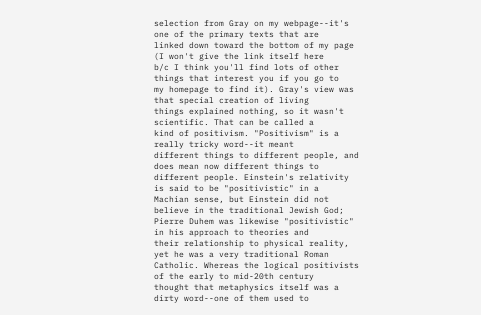selection from Gray on my webpage--it's one of the primary texts that are
linked down toward the bottom of my page (I won't give the link itself here
b/c I think you'll find lots of other things that interest you if you go to
my homepage to find it). Gray's view was that special creation of living
things explained nothing, so it wasn't scientific. That can be called a
kind of positivism. "Positivism" is a really tricky word--it meant
different things to different people, and does mean now different things to
different people. Einstein's relativity is said to be "positivistic" in a
Machian sense, but Einstein did not believe in the traditional Jewish God;
Pierre Duhem was likewise "positivistic" in his approach to theories and
their relationship to physical reality, yet he was a very traditional Roman
Catholic. Whereas the logical positivists of the early to mid-20th century
thought that metaphysics itself was a dirty word--one of them used to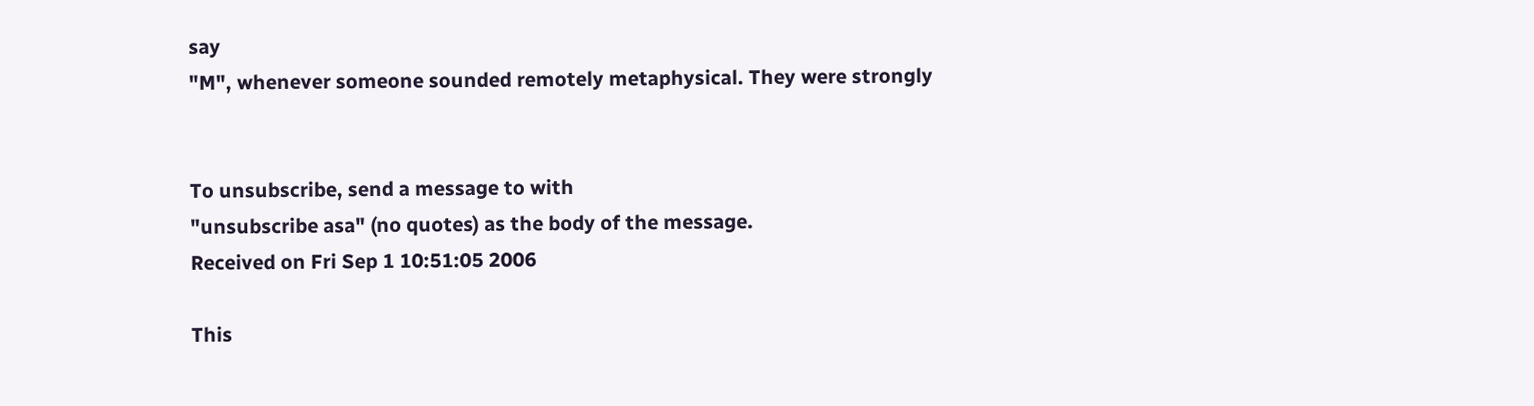say
"M", whenever someone sounded remotely metaphysical. They were strongly


To unsubscribe, send a message to with
"unsubscribe asa" (no quotes) as the body of the message.
Received on Fri Sep 1 10:51:05 2006

This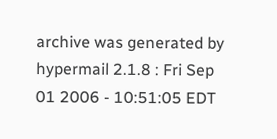archive was generated by hypermail 2.1.8 : Fri Sep 01 2006 - 10:51:05 EDT